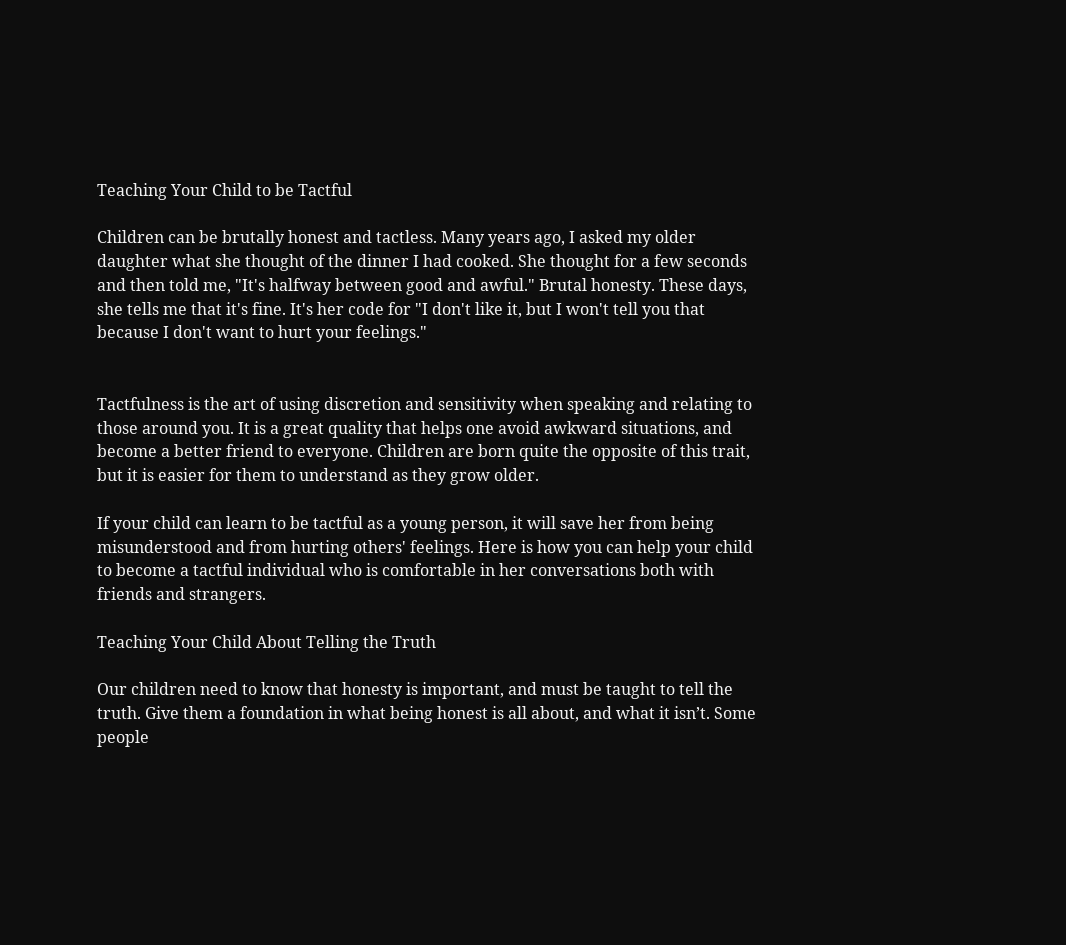Teaching Your Child to be Tactful

Children can be brutally honest and tactless. Many years ago, I asked my older daughter what she thought of the dinner I had cooked. She thought for a few seconds and then told me, "It's halfway between good and awful." Brutal honesty. These days, she tells me that it's fine. It's her code for "I don't like it, but I won't tell you that because I don't want to hurt your feelings."


Tactfulness is the art of using discretion and sensitivity when speaking and relating to those around you. It is a great quality that helps one avoid awkward situations, and become a better friend to everyone. Children are born quite the opposite of this trait, but it is easier for them to understand as they grow older.

If your child can learn to be tactful as a young person, it will save her from being misunderstood and from hurting others' feelings. Here is how you can help your child to become a tactful individual who is comfortable in her conversations both with friends and strangers.

Teaching Your Child About Telling the Truth

Our children need to know that honesty is important, and must be taught to tell the truth. Give them a foundation in what being honest is all about, and what it isn’t. Some people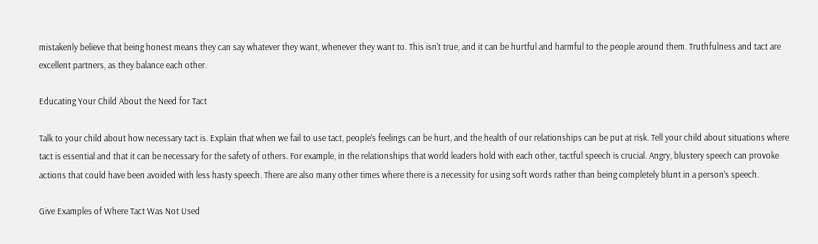mistakenly believe that being honest means they can say whatever they want, whenever they want to. This isn't true, and it can be hurtful and harmful to the people around them. Truthfulness and tact are excellent partners, as they balance each other.

Educating Your Child About the Need for Tact

Talk to your child about how necessary tact is. Explain that when we fail to use tact, people’s feelings can be hurt, and the health of our relationships can be put at risk. Tell your child about situations where tact is essential and that it can be necessary for the safety of others. For example, in the relationships that world leaders hold with each other, tactful speech is crucial. Angry, blustery speech can provoke actions that could have been avoided with less hasty speech. There are also many other times where there is a necessity for using soft words rather than being completely blunt in a person’s speech.

Give Examples of Where Tact Was Not Used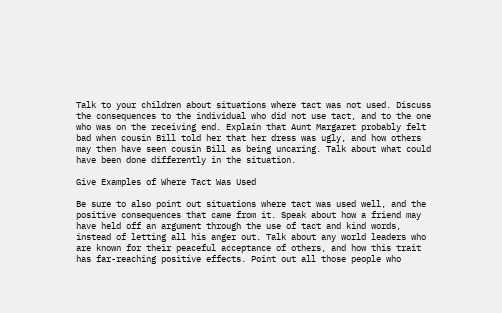Talk to your children about situations where tact was not used. Discuss the consequences to the individual who did not use tact, and to the one who was on the receiving end. Explain that Aunt Margaret probably felt bad when cousin Bill told her that her dress was ugly, and how others may then have seen cousin Bill as being uncaring. Talk about what could have been done differently in the situation.

Give Examples of Where Tact Was Used

Be sure to also point out situations where tact was used well, and the positive consequences that came from it. Speak about how a friend may have held off an argument through the use of tact and kind words, instead of letting all his anger out. Talk about any world leaders who are known for their peaceful acceptance of others, and how this trait has far-reaching positive effects. Point out all those people who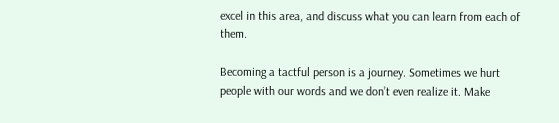excel in this area, and discuss what you can learn from each of them.

Becoming a tactful person is a journey. Sometimes we hurt people with our words and we don’t even realize it. Make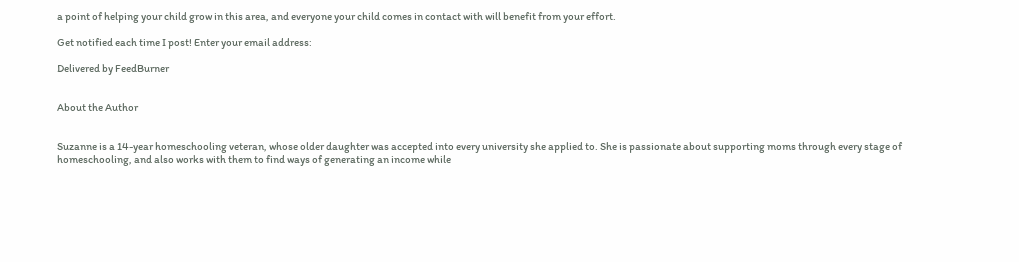a point of helping your child grow in this area, and everyone your child comes in contact with will benefit from your effort.

Get notified each time I post! Enter your email address:

Delivered by FeedBurner


About the Author


Suzanne is a 14-year homeschooling veteran, whose older daughter was accepted into every university she applied to. She is passionate about supporting moms through every stage of homeschooling, and also works with them to find ways of generating an income while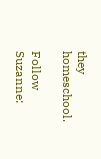they homeschool.

Follow Suzanne: